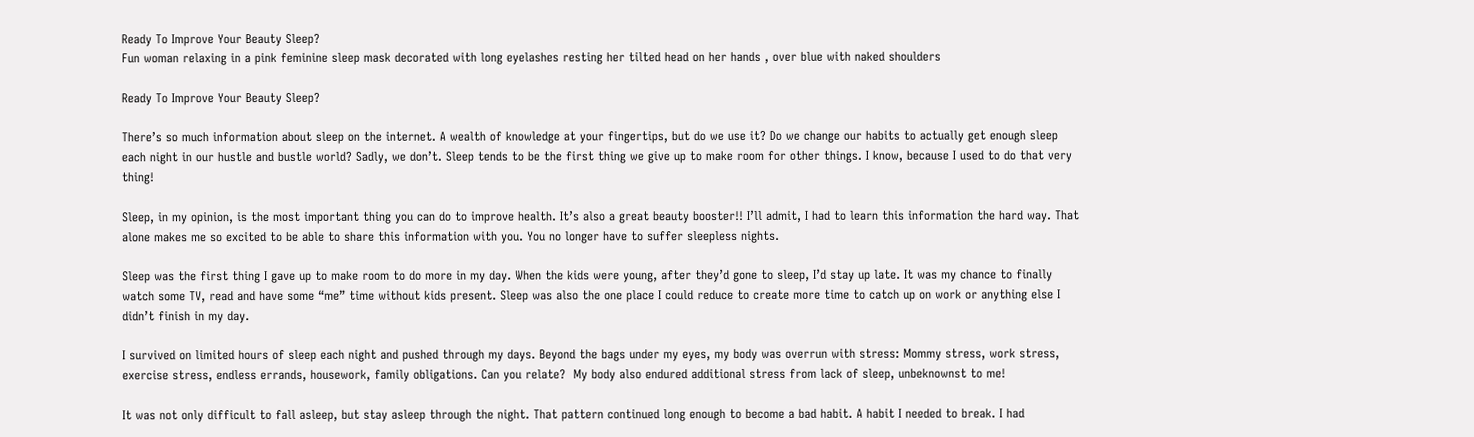Ready To Improve Your Beauty Sleep?
Fun woman relaxing in a pink feminine sleep mask decorated with long eyelashes resting her tilted head on her hands , over blue with naked shoulders

Ready To Improve Your Beauty Sleep?

There’s so much information about sleep on the internet. A wealth of knowledge at your fingertips, but do we use it? Do we change our habits to actually get enough sleep each night in our hustle and bustle world? Sadly, we don’t. Sleep tends to be the first thing we give up to make room for other things. I know, because I used to do that very thing!

Sleep, in my opinion, is the most important thing you can do to improve health. It’s also a great beauty booster!! I’ll admit, I had to learn this information the hard way. That alone makes me so excited to be able to share this information with you. You no longer have to suffer sleepless nights.

Sleep was the first thing I gave up to make room to do more in my day. When the kids were young, after they’d gone to sleep, I’d stay up late. It was my chance to finally watch some TV, read and have some “me” time without kids present. Sleep was also the one place I could reduce to create more time to catch up on work or anything else I didn’t finish in my day.

I survived on limited hours of sleep each night and pushed through my days. Beyond the bags under my eyes, my body was overrun with stress: Mommy stress, work stress, exercise stress, endless errands, housework, family obligations. Can you relate?  My body also endured additional stress from lack of sleep, unbeknownst to me!

It was not only difficult to fall asleep, but stay asleep through the night. That pattern continued long enough to become a bad habit. A habit I needed to break. I had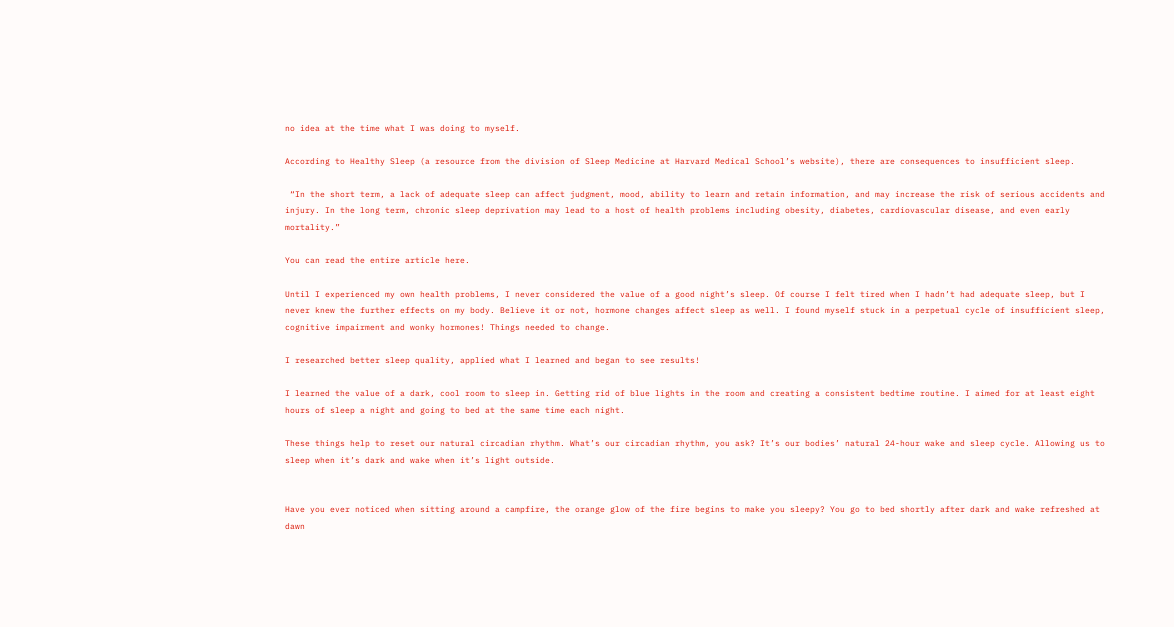no idea at the time what I was doing to myself.

According to Healthy Sleep (a resource from the division of Sleep Medicine at Harvard Medical School’s website), there are consequences to insufficient sleep.

 “In the short term, a lack of adequate sleep can affect judgment, mood, ability to learn and retain information, and may increase the risk of serious accidents and injury. In the long term, chronic sleep deprivation may lead to a host of health problems including obesity, diabetes, cardiovascular disease, and even early mortality.”

You can read the entire article here.

Until I experienced my own health problems, I never considered the value of a good night’s sleep. Of course I felt tired when I hadn’t had adequate sleep, but I never knew the further effects on my body. Believe it or not, hormone changes affect sleep as well. I found myself stuck in a perpetual cycle of insufficient sleep, cognitive impairment and wonky hormones! Things needed to change.

I researched better sleep quality, applied what I learned and began to see results!

I learned the value of a dark, cool room to sleep in. Getting rid of blue lights in the room and creating a consistent bedtime routine. I aimed for at least eight hours of sleep a night and going to bed at the same time each night.

These things help to reset our natural circadian rhythm. What’s our circadian rhythm, you ask? It’s our bodies’ natural 24-hour wake and sleep cycle. Allowing us to sleep when it’s dark and wake when it’s light outside.


Have you ever noticed when sitting around a campfire, the orange glow of the fire begins to make you sleepy? You go to bed shortly after dark and wake refreshed at dawn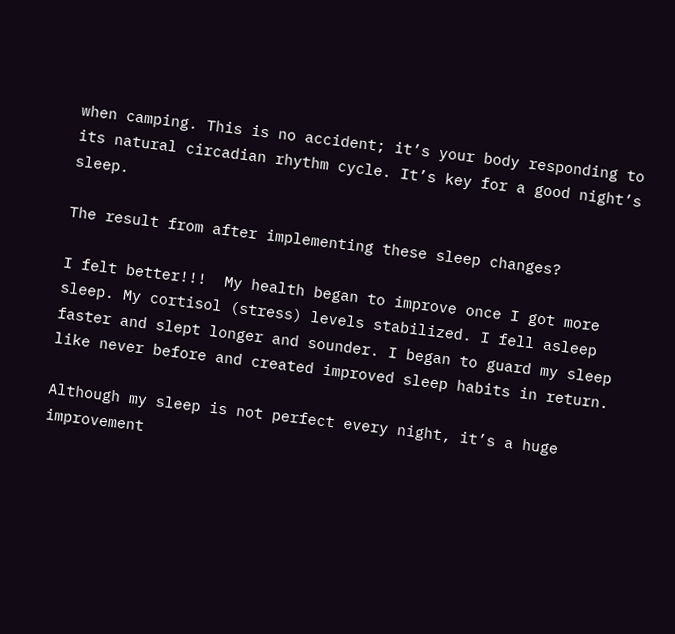when camping. This is no accident; it’s your body responding to its natural circadian rhythm cycle. It’s key for a good night’s sleep.

The result from after implementing these sleep changes?

I felt better!!!  My health began to improve once I got more sleep. My cortisol (stress) levels stabilized. I fell asleep faster and slept longer and sounder. I began to guard my sleep like never before and created improved sleep habits in return.

Although my sleep is not perfect every night, it’s a huge improvement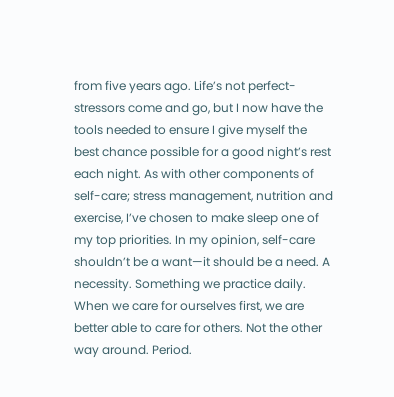from five years ago. Life’s not perfect- stressors come and go, but I now have the tools needed to ensure I give myself the best chance possible for a good night’s rest each night. As with other components of self-care; stress management, nutrition and exercise, I’ve chosen to make sleep one of my top priorities. In my opinion, self-care shouldn’t be a want—it should be a need. A necessity. Something we practice daily. When we care for ourselves first, we are better able to care for others. Not the other way around. Period.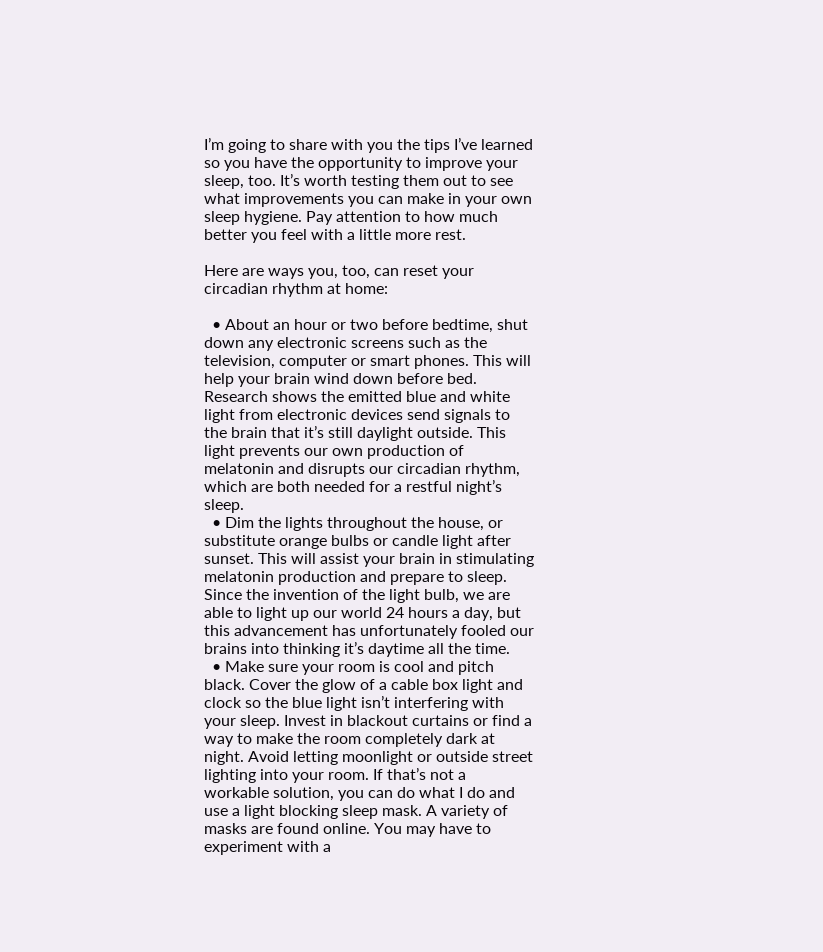I’m going to share with you the tips I’ve learned so you have the opportunity to improve your sleep, too. It’s worth testing them out to see what improvements you can make in your own sleep hygiene. Pay attention to how much better you feel with a little more rest.

Here are ways you, too, can reset your circadian rhythm at home:

  • About an hour or two before bedtime, shut down any electronic screens such as the television, computer or smart phones. This will help your brain wind down before bed. Research shows the emitted blue and white light from electronic devices send signals to the brain that it’s still daylight outside. This light prevents our own production of melatonin and disrupts our circadian rhythm, which are both needed for a restful night’s sleep.
  • Dim the lights throughout the house, or substitute orange bulbs or candle light after sunset. This will assist your brain in stimulating melatonin production and prepare to sleep. Since the invention of the light bulb, we are able to light up our world 24 hours a day, but this advancement has unfortunately fooled our brains into thinking it’s daytime all the time.
  • Make sure your room is cool and pitch black. Cover the glow of a cable box light and clock so the blue light isn’t interfering with your sleep. Invest in blackout curtains or find a way to make the room completely dark at night. Avoid letting moonlight or outside street lighting into your room. If that’s not a workable solution, you can do what I do and use a light blocking sleep mask. A variety of masks are found online. You may have to experiment with a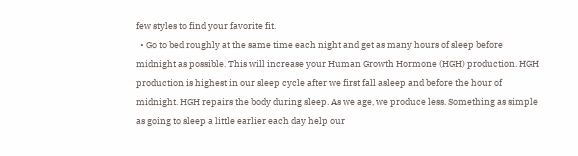few styles to find your favorite fit.
  • Go to bed roughly at the same time each night and get as many hours of sleep before midnight as possible. This will increase your Human Growth Hormone (HGH) production. HGH production is highest in our sleep cycle after we first fall asleep and before the hour of midnight. HGH repairs the body during sleep. As we age, we produce less. Something as simple as going to sleep a little earlier each day help our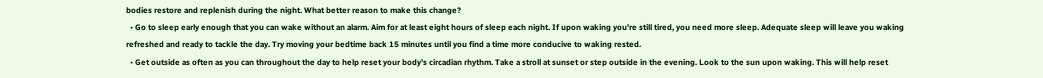bodies restore and replenish during the night. What better reason to make this change?
  • Go to sleep early enough that you can wake without an alarm. Aim for at least eight hours of sleep each night. If upon waking you’re still tired, you need more sleep. Adequate sleep will leave you waking refreshed and ready to tackle the day. Try moving your bedtime back 15 minutes until you find a time more conducive to waking rested.
  • Get outside as often as you can throughout the day to help reset your body’s circadian rhythm. Take a stroll at sunset or step outside in the evening. Look to the sun upon waking. This will help reset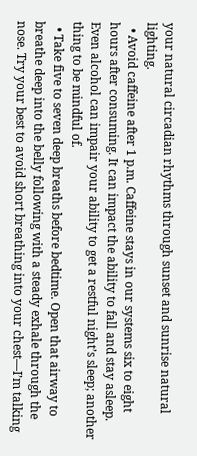your natural circadian rhythms through sunset and sunrise natural lighting.
  • Avoid caffeine after 1 p.m. Caffeine stays in our systems six to eight hours after consuming. It can impact the ability to fall and stay asleep. Even alcohol can impair your ability to get a restful night’s sleep; another thing to be mindful of.
  • Take five to seven deep breaths before bedtime. Open that airway to breathe deep into the belly following with a steady exhale through the nose. Try your best to avoid short breathing into your chest—I’m talking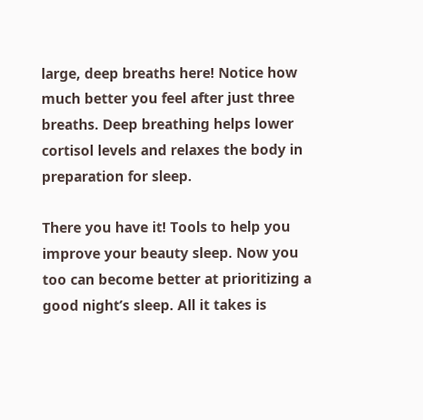large, deep breaths here! Notice how much better you feel after just three breaths. Deep breathing helps lower cortisol levels and relaxes the body in preparation for sleep.

There you have it! Tools to help you improve your beauty sleep. Now you too can become better at prioritizing a good night’s sleep. All it takes is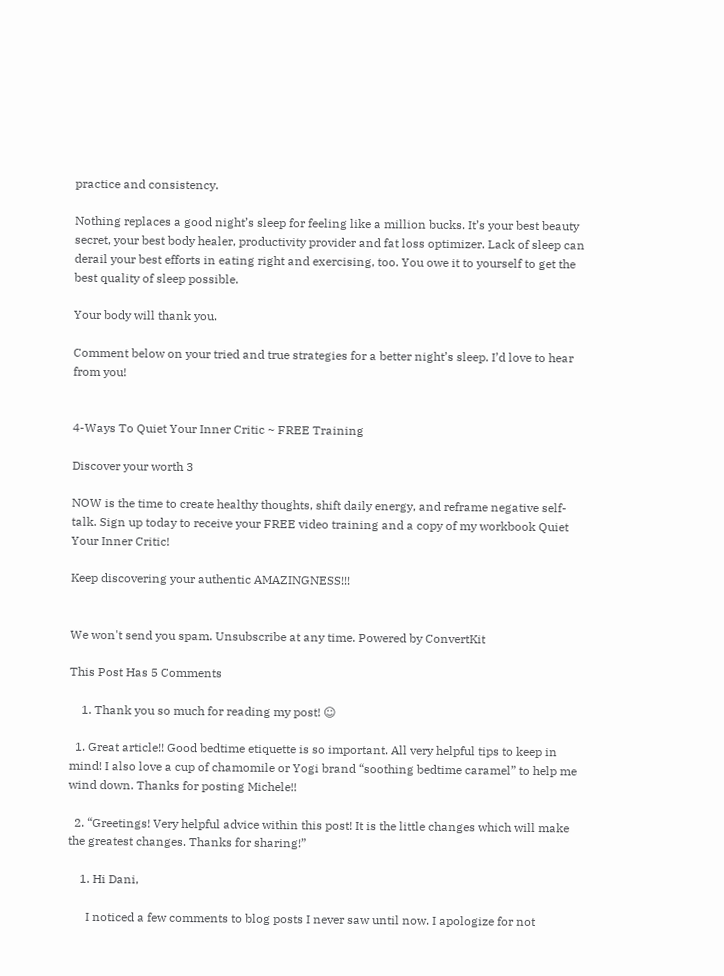practice and consistency.

Nothing replaces a good night’s sleep for feeling like a million bucks. It’s your best beauty secret, your best body healer, productivity provider and fat loss optimizer. Lack of sleep can derail your best efforts in eating right and exercising, too. You owe it to yourself to get the best quality of sleep possible.

Your body will thank you.

Comment below on your tried and true strategies for a better night’s sleep. I’d love to hear from you!


4-Ways To Quiet Your Inner Critic ~ FREE Training

Discover your worth 3

NOW is the time to create healthy thoughts, shift daily energy, and reframe negative self-talk. Sign up today to receive your FREE video training and a copy of my workbook Quiet Your Inner Critic!

Keep discovering your authentic AMAZINGNESS!!!


We won't send you spam. Unsubscribe at any time. Powered by ConvertKit

This Post Has 5 Comments

    1. Thank you so much for reading my post! ☺

  1. Great article!! Good bedtime etiquette is so important. All very helpful tips to keep in mind! I also love a cup of chamomile or Yogi brand “soothing bedtime caramel” to help me wind down. Thanks for posting Michele!!

  2. “Greetings! Very helpful advice within this post! It is the little changes which will make the greatest changes. Thanks for sharing!”

    1. Hi Dani,

      I noticed a few comments to blog posts I never saw until now. I apologize for not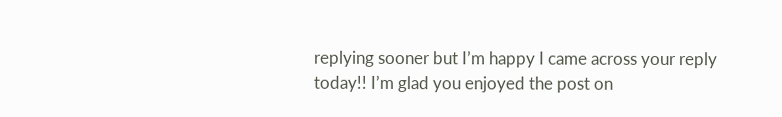replying sooner but I’m happy I came across your reply today!! I’m glad you enjoyed the post on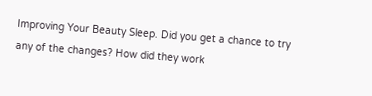Improving Your Beauty Sleep. Did you get a chance to try any of the changes? How did they work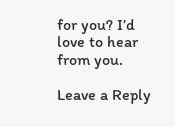for you? I’d love to hear from you.

Leave a Reply